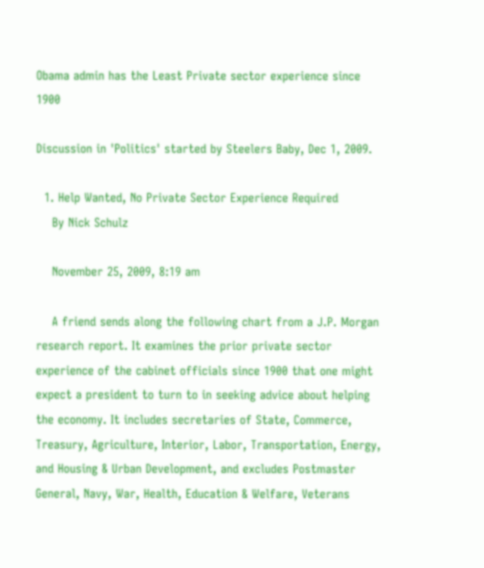Obama admin has the Least Private sector experience since 1900

Discussion in 'Politics' started by Steelers Baby, Dec 1, 2009.

  1. Help Wanted, No Private Sector Experience Required
    By Nick Schulz

    November 25, 2009, 8:19 am

    A friend sends along the following chart from a J.P. Morgan research report. It examines the prior private sector experience of the cabinet officials since 1900 that one might expect a president to turn to in seeking advice about helping the economy. It includes secretaries of State, Commerce, Treasury, Agriculture, Interior, Labor, Transportation, Energy, and Housing & Urban Development, and excludes Postmaster General, Navy, War, Health, Education & Welfare, Veterans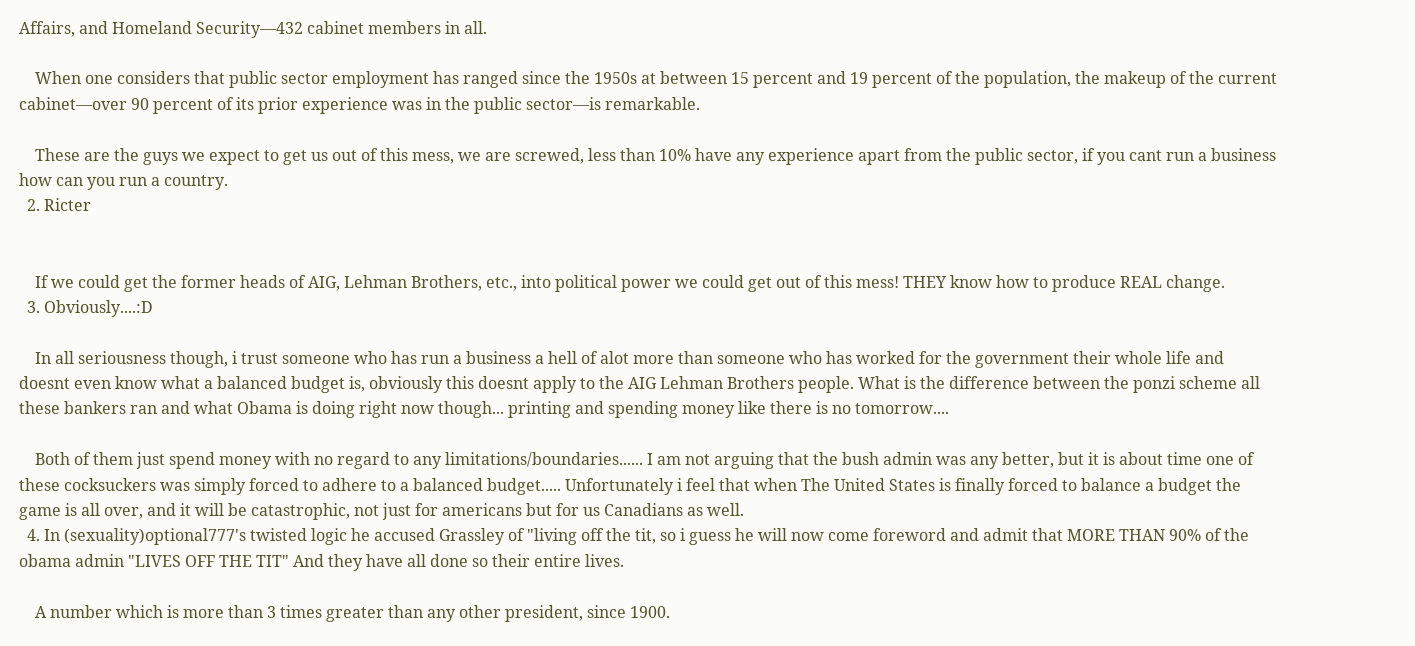Affairs, and Homeland Security—432 cabinet members in all.

    When one considers that public sector employment has ranged since the 1950s at between 15 percent and 19 percent of the population, the makeup of the current cabinet—over 90 percent of its prior experience was in the public sector—is remarkable.

    These are the guys we expect to get us out of this mess, we are screwed, less than 10% have any experience apart from the public sector, if you cant run a business how can you run a country.
  2. Ricter


    If we could get the former heads of AIG, Lehman Brothers, etc., into political power we could get out of this mess! THEY know how to produce REAL change.
  3. Obviously....:D

    In all seriousness though, i trust someone who has run a business a hell of alot more than someone who has worked for the government their whole life and doesnt even know what a balanced budget is, obviously this doesnt apply to the AIG Lehman Brothers people. What is the difference between the ponzi scheme all these bankers ran and what Obama is doing right now though... printing and spending money like there is no tomorrow....

    Both of them just spend money with no regard to any limitations/boundaries...... I am not arguing that the bush admin was any better, but it is about time one of these cocksuckers was simply forced to adhere to a balanced budget..... Unfortunately i feel that when The United States is finally forced to balance a budget the game is all over, and it will be catastrophic, not just for americans but for us Canadians as well.
  4. In (sexuality)optional777's twisted logic he accused Grassley of "living off the tit, so i guess he will now come foreword and admit that MORE THAN 90% of the obama admin "LIVES OFF THE TIT" And they have all done so their entire lives.

    A number which is more than 3 times greater than any other president, since 1900.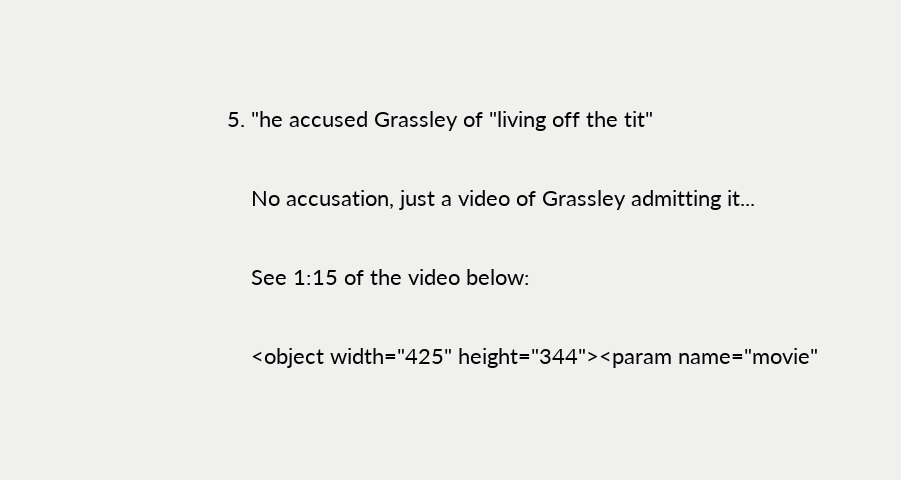5. "he accused Grassley of "living off the tit"

    No accusation, just a video of Grassley admitting it...

    See 1:15 of the video below:

    <object width="425" height="344"><param name="movie"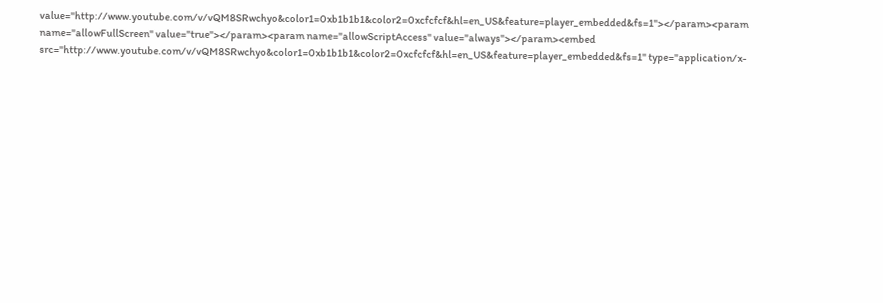value="http://www.youtube.com/v/vQM8SRwchyo&color1=0xb1b1b1&color2=0xcfcfcf&hl=en_US&feature=player_embedded&fs=1"></param><param name="allowFullScreen" value="true"></param><param name="allowScriptAccess" value="always"></param><embed src="http://www.youtube.com/v/vQM8SRwchyo&color1=0xb1b1b1&color2=0xcfcfcf&hl=en_US&feature=player_embedded&fs=1" type="application/x-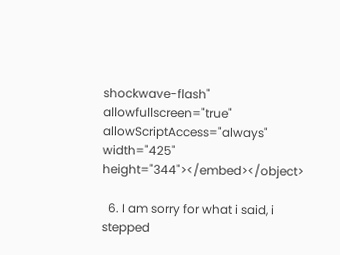shockwave-flash" allowfullscreen="true" allowScriptAccess="always" width="425" height="344"></embed></object>

  6. I am sorry for what i said, i stepped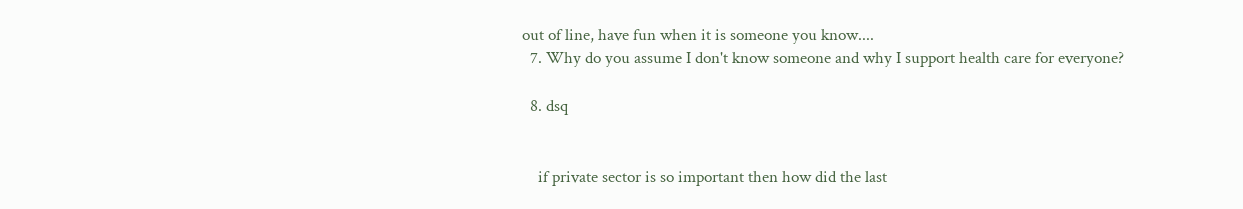out of line, have fun when it is someone you know....
  7. Why do you assume I don't know someone and why I support health care for everyone?

  8. dsq


    if private sector is so important then how did the last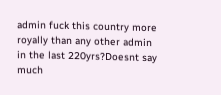admin fuck this country more royally than any other admin in the last 220yrs?Doesnt say much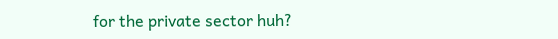for the private sector huh?